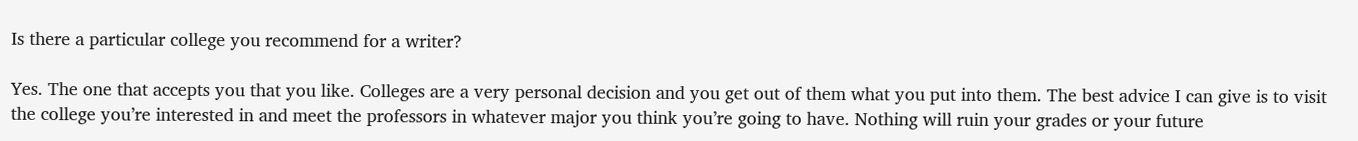Is there a particular college you recommend for a writer?

Yes. The one that accepts you that you like. Colleges are a very personal decision and you get out of them what you put into them. The best advice I can give is to visit the college you’re interested in and meet the professors in whatever major you think you’re going to have. Nothing will ruin your grades or your future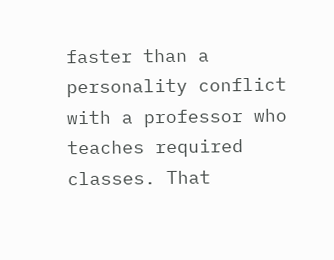faster than a personality conflict with a professor who teaches required classes. That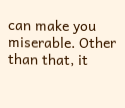can make you miserable. Other than that, it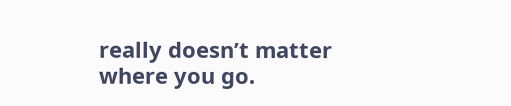really doesn’t matter where you go.